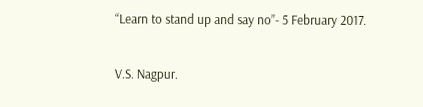“Learn to stand up and say no”- 5 February 2017.

V.S. Nagpur.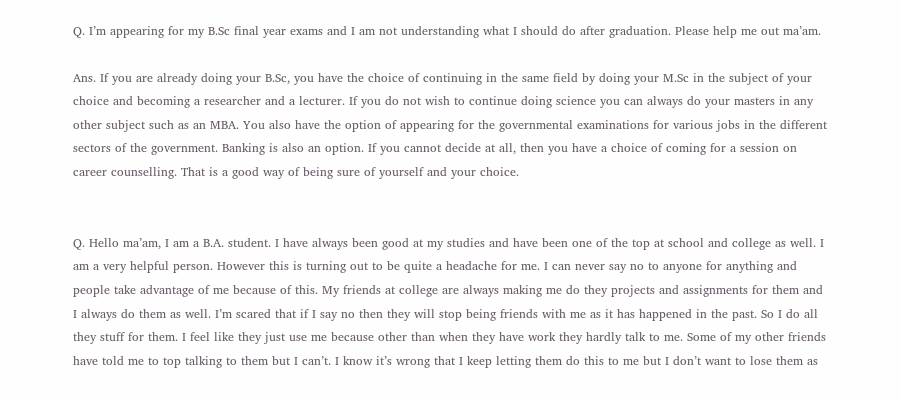Q. I’m appearing for my B.Sc final year exams and I am not understanding what I should do after graduation. Please help me out ma’am.

Ans. If you are already doing your B.Sc, you have the choice of continuing in the same field by doing your M.Sc in the subject of your choice and becoming a researcher and a lecturer. If you do not wish to continue doing science you can always do your masters in any other subject such as an MBA. You also have the option of appearing for the governmental examinations for various jobs in the different sectors of the government. Banking is also an option. If you cannot decide at all, then you have a choice of coming for a session on career counselling. That is a good way of being sure of yourself and your choice.


Q. Hello ma’am, I am a B.A. student. I have always been good at my studies and have been one of the top at school and college as well. I am a very helpful person. However this is turning out to be quite a headache for me. I can never say no to anyone for anything and people take advantage of me because of this. My friends at college are always making me do they projects and assignments for them and I always do them as well. I’m scared that if I say no then they will stop being friends with me as it has happened in the past. So I do all they stuff for them. I feel like they just use me because other than when they have work they hardly talk to me. Some of my other friends have told me to top talking to them but I can’t. I know it’s wrong that I keep letting them do this to me but I don’t want to lose them as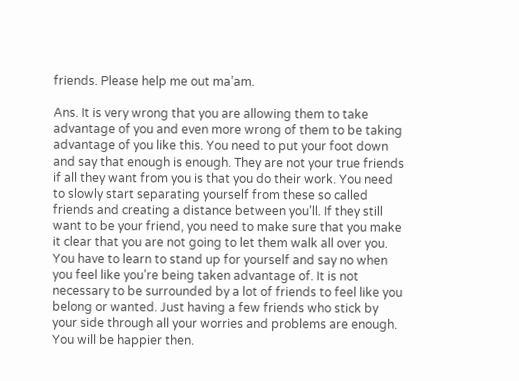friends. Please help me out ma’am.

Ans. It is very wrong that you are allowing them to take advantage of you and even more wrong of them to be taking advantage of you like this. You need to put your foot down and say that enough is enough. They are not your true friends if all they want from you is that you do their work. You need to slowly start separating yourself from these so called friends and creating a distance between you’ll. If they still want to be your friend, you need to make sure that you make it clear that you are not going to let them walk all over you. You have to learn to stand up for yourself and say no when you feel like you’re being taken advantage of. It is not necessary to be surrounded by a lot of friends to feel like you belong or wanted. Just having a few friends who stick by your side through all your worries and problems are enough. You will be happier then.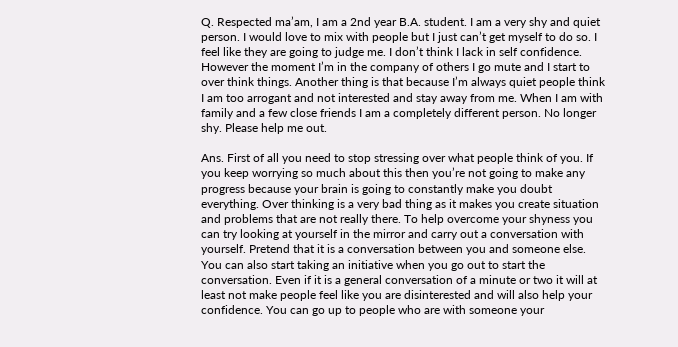Q. Respected ma’am, I am a 2nd year B.A. student. I am a very shy and quiet person. I would love to mix with people but I just can’t get myself to do so. I feel like they are going to judge me. I don’t think I lack in self confidence. However the moment I’m in the company of others I go mute and I start to over think things. Another thing is that because I’m always quiet people think I am too arrogant and not interested and stay away from me. When I am with family and a few close friends I am a completely different person. No longer shy. Please help me out.

Ans. First of all you need to stop stressing over what people think of you. If you keep worrying so much about this then you’re not going to make any progress because your brain is going to constantly make you doubt everything. Over thinking is a very bad thing as it makes you create situation and problems that are not really there. To help overcome your shyness you can try looking at yourself in the mirror and carry out a conversation with yourself. Pretend that it is a conversation between you and someone else. You can also start taking an initiative when you go out to start the conversation. Even if it is a general conversation of a minute or two it will at least not make people feel like you are disinterested and will also help your confidence. You can go up to people who are with someone your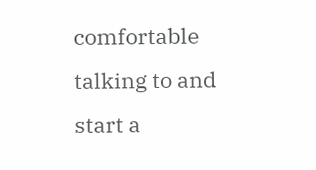comfortable talking to and start a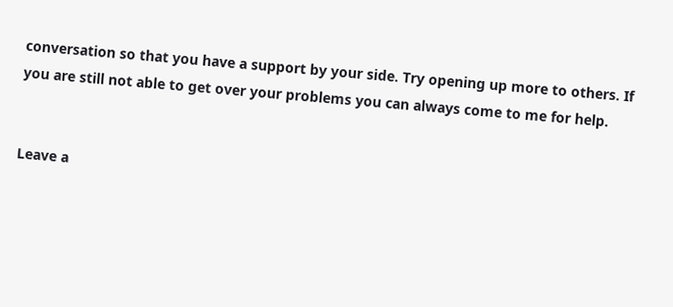conversation so that you have a support by your side. Try opening up more to others. If you are still not able to get over your problems you can always come to me for help.


Leave a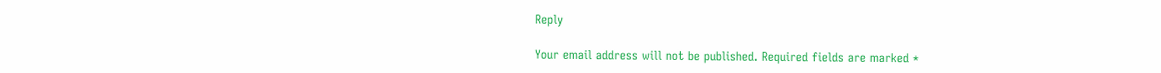Reply

Your email address will not be published. Required fields are marked *